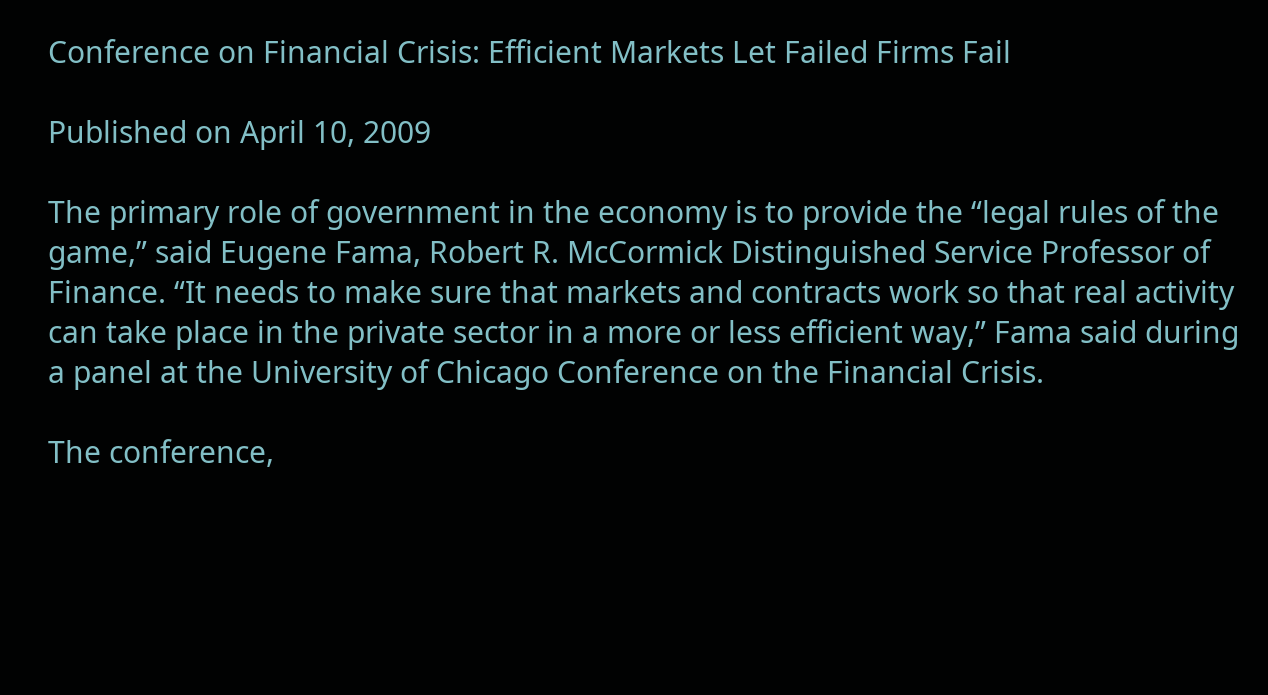Conference on Financial Crisis: Efficient Markets Let Failed Firms Fail

Published on April 10, 2009

The primary role of government in the economy is to provide the “legal rules of the game,” said Eugene Fama, Robert R. McCormick Distinguished Service Professor of Finance. “It needs to make sure that markets and contracts work so that real activity can take place in the private sector in a more or less efficient way,” Fama said during a panel at the University of Chicago Conference on the Financial Crisis.

The conference,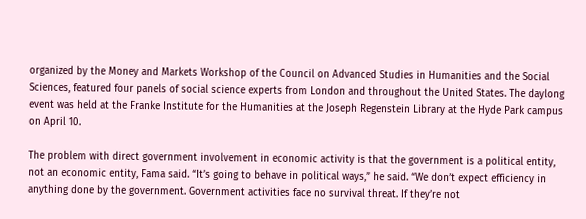organized by the Money and Markets Workshop of the Council on Advanced Studies in Humanities and the Social Sciences, featured four panels of social science experts from London and throughout the United States. The daylong event was held at the Franke Institute for the Humanities at the Joseph Regenstein Library at the Hyde Park campus on April 10.

The problem with direct government involvement in economic activity is that the government is a political entity, not an economic entity, Fama said. “It’s going to behave in political ways,” he said. “We don’t expect efficiency in anything done by the government. Government activities face no survival threat. If they’re not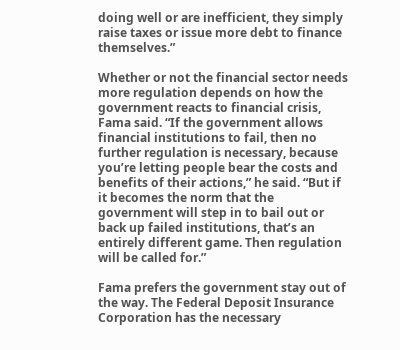doing well or are inefficient, they simply raise taxes or issue more debt to finance themselves.”

Whether or not the financial sector needs more regulation depends on how the government reacts to financial crisis, Fama said. “If the government allows financial institutions to fail, then no further regulation is necessary, because you’re letting people bear the costs and benefits of their actions,” he said. “But if it becomes the norm that the government will step in to bail out or back up failed institutions, that’s an entirely different game. Then regulation will be called for.”

Fama prefers the government stay out of the way. The Federal Deposit Insurance Corporation has the necessary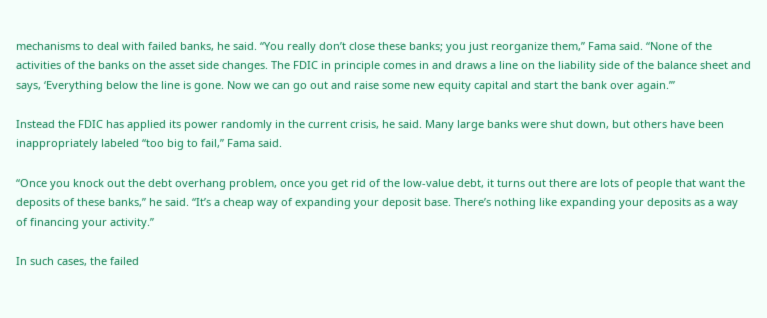mechanisms to deal with failed banks, he said. “You really don’t close these banks; you just reorganize them,” Fama said. “None of the activities of the banks on the asset side changes. The FDIC in principle comes in and draws a line on the liability side of the balance sheet and says, ‘Everything below the line is gone. Now we can go out and raise some new equity capital and start the bank over again.’”

Instead the FDIC has applied its power randomly in the current crisis, he said. Many large banks were shut down, but others have been inappropriately labeled “too big to fail,” Fama said.

“Once you knock out the debt overhang problem, once you get rid of the low-value debt, it turns out there are lots of people that want the deposits of these banks,” he said. “It’s a cheap way of expanding your deposit base. There’s nothing like expanding your deposits as a way of financing your activity.”

In such cases, the failed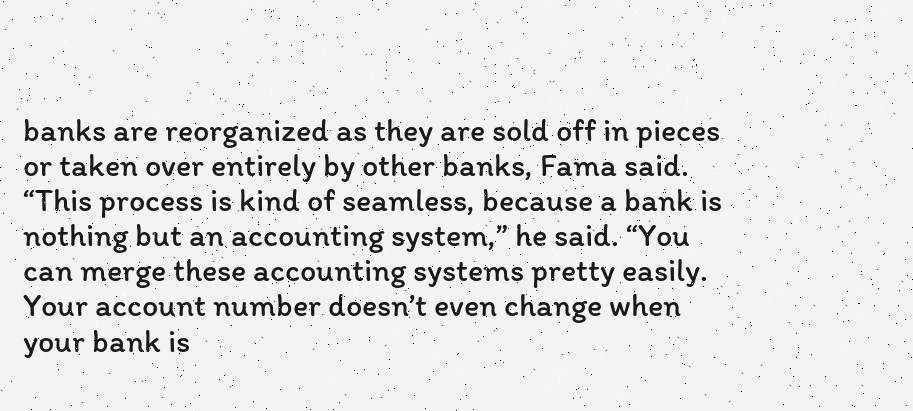banks are reorganized as they are sold off in pieces or taken over entirely by other banks, Fama said. “This process is kind of seamless, because a bank is nothing but an accounting system,” he said. “You can merge these accounting systems pretty easily. Your account number doesn’t even change when your bank is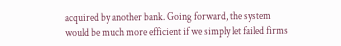acquired by another bank. Going forward, the system would be much more efficient if we simply let failed firms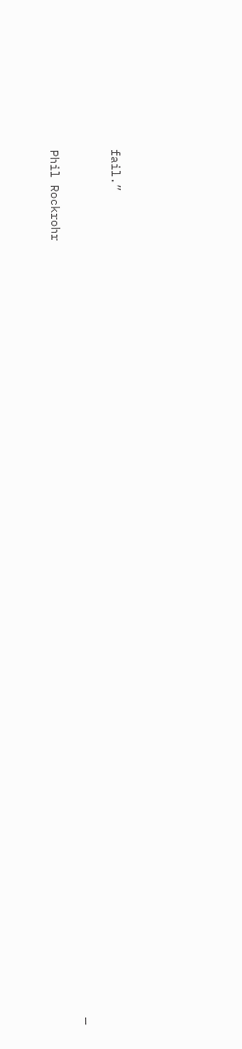fail.”

                                                                                                                            — Phil Rockrohr